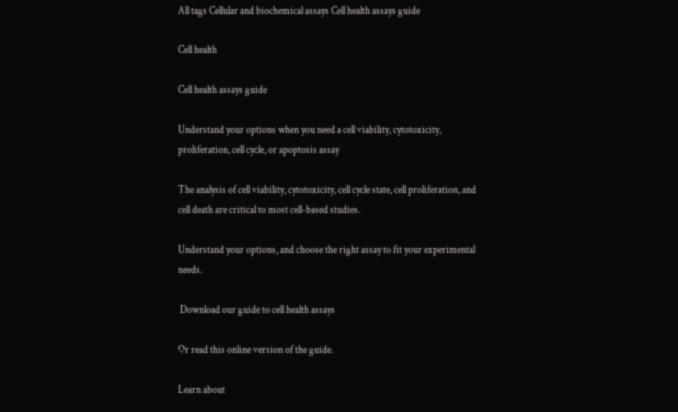All tags Cellular and biochemical assays Cell health assays guide

Cell health

Cell health assays guide

Understand your options when you need a cell viability, cytotoxicity, proliferation, cell cycle, or apoptosis assay

The analysis of cell viability, cytotoxicity, cell cycle state, cell proliferation, and cell death are critical to most cell-based studies.

Understand your options, and choose the right assay to fit your experimental needs.

 Download our guide to cell health assays

Or read this online version of the guide.

Learn about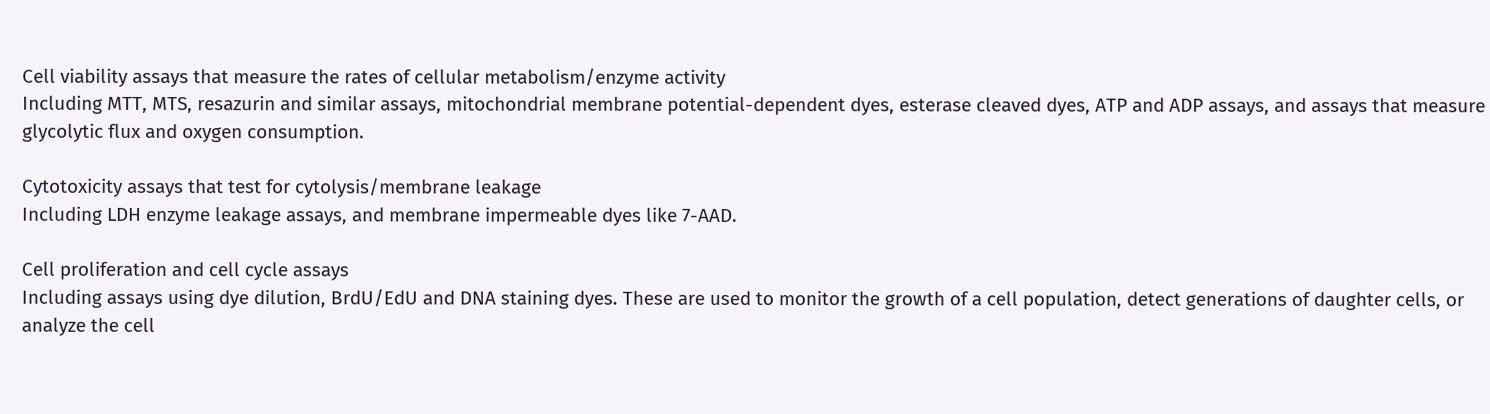Cell viability assays that measure the rates of cellular metabolism/enzyme activity
Including MTT, MTS, resazurin and similar assays, mitochondrial membrane potential-dependent dyes, esterase cleaved dyes, ATP and ADP assays, and assays that measure glycolytic flux and oxygen consumption.

Cytotoxicity assays that test for cytolysis/membrane leakage
Including LDH enzyme leakage assays, and membrane impermeable dyes like 7-AAD.

Cell proliferation and cell cycle assays
Including assays using dye dilution, BrdU/EdU and DNA staining dyes. These are used to monitor the growth of a cell population, detect generations of daughter cells, or analyze the cell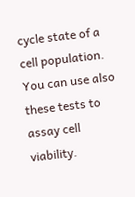cycle state of a cell population. You can use also these tests to assay cell viability.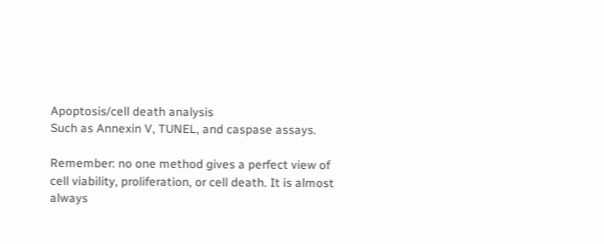Apoptosis/cell death analysis
Such as Annexin V, TUNEL, and caspase assays.

Remember: no one method gives a perfect view of cell viability, proliferation, or cell death. It is almost always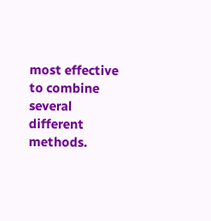most effective to combine several different methods.